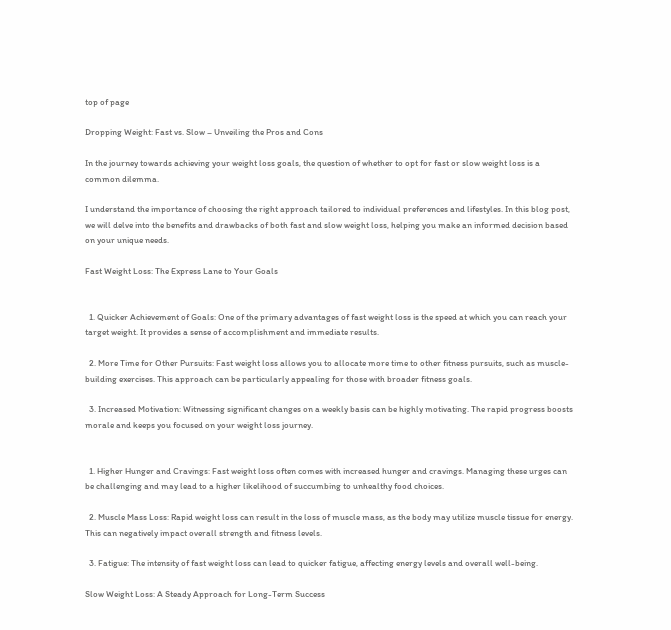top of page

Dropping Weight: Fast vs. Slow – Unveiling the Pros and Cons

In the journey towards achieving your weight loss goals, the question of whether to opt for fast or slow weight loss is a common dilemma.

I understand the importance of choosing the right approach tailored to individual preferences and lifestyles. In this blog post, we will delve into the benefits and drawbacks of both fast and slow weight loss, helping you make an informed decision based on your unique needs.

Fast Weight Loss: The Express Lane to Your Goals


  1. Quicker Achievement of Goals: One of the primary advantages of fast weight loss is the speed at which you can reach your target weight. It provides a sense of accomplishment and immediate results.

  2. More Time for Other Pursuits: Fast weight loss allows you to allocate more time to other fitness pursuits, such as muscle-building exercises. This approach can be particularly appealing for those with broader fitness goals.

  3. Increased Motivation: Witnessing significant changes on a weekly basis can be highly motivating. The rapid progress boosts morale and keeps you focused on your weight loss journey.


  1. Higher Hunger and Cravings: Fast weight loss often comes with increased hunger and cravings. Managing these urges can be challenging and may lead to a higher likelihood of succumbing to unhealthy food choices.

  2. Muscle Mass Loss: Rapid weight loss can result in the loss of muscle mass, as the body may utilize muscle tissue for energy. This can negatively impact overall strength and fitness levels.

  3. Fatigue: The intensity of fast weight loss can lead to quicker fatigue, affecting energy levels and overall well-being.

Slow Weight Loss: A Steady Approach for Long-Term Success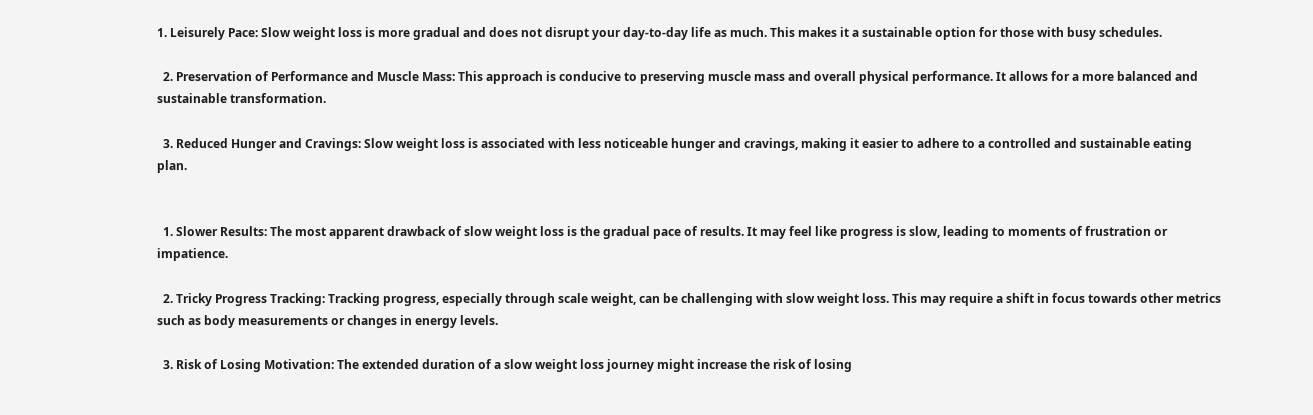1. Leisurely Pace: Slow weight loss is more gradual and does not disrupt your day-to-day life as much. This makes it a sustainable option for those with busy schedules.

  2. Preservation of Performance and Muscle Mass: This approach is conducive to preserving muscle mass and overall physical performance. It allows for a more balanced and sustainable transformation.

  3. Reduced Hunger and Cravings: Slow weight loss is associated with less noticeable hunger and cravings, making it easier to adhere to a controlled and sustainable eating plan.


  1. Slower Results: The most apparent drawback of slow weight loss is the gradual pace of results. It may feel like progress is slow, leading to moments of frustration or impatience.

  2. Tricky Progress Tracking: Tracking progress, especially through scale weight, can be challenging with slow weight loss. This may require a shift in focus towards other metrics such as body measurements or changes in energy levels.

  3. Risk of Losing Motivation: The extended duration of a slow weight loss journey might increase the risk of losing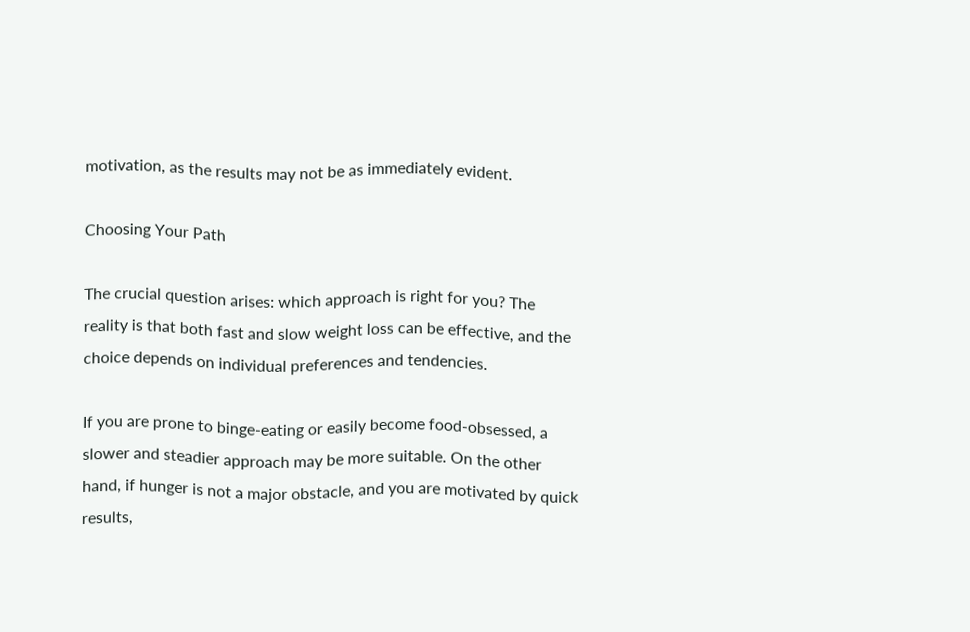motivation, as the results may not be as immediately evident.

Choosing Your Path

The crucial question arises: which approach is right for you? The reality is that both fast and slow weight loss can be effective, and the choice depends on individual preferences and tendencies.

If you are prone to binge-eating or easily become food-obsessed, a slower and steadier approach may be more suitable. On the other hand, if hunger is not a major obstacle, and you are motivated by quick results,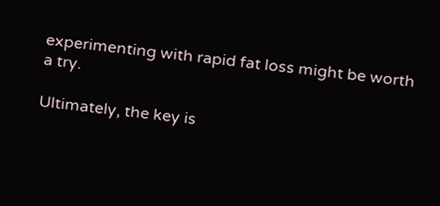experimenting with rapid fat loss might be worth a try.

Ultimately, the key is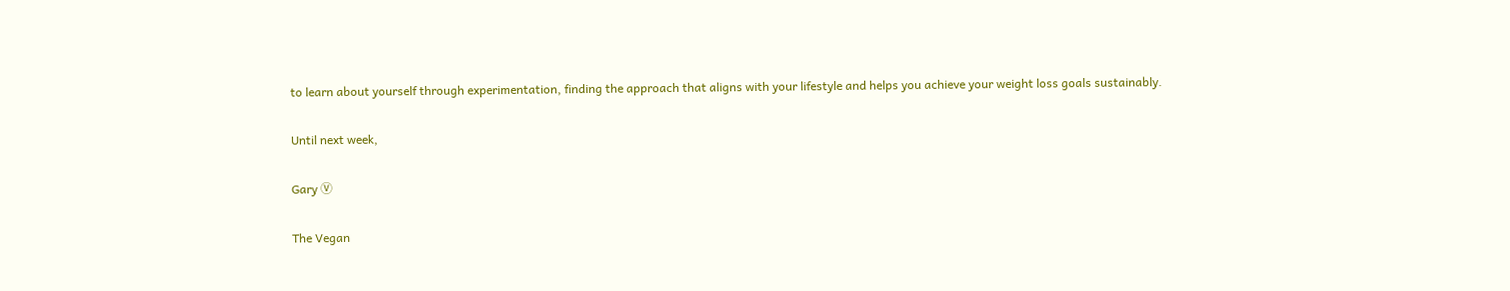to learn about yourself through experimentation, finding the approach that aligns with your lifestyle and helps you achieve your weight loss goals sustainably.

Until next week,

Gary Ⓥ

The Vegan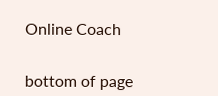Online Coach


bottom of page